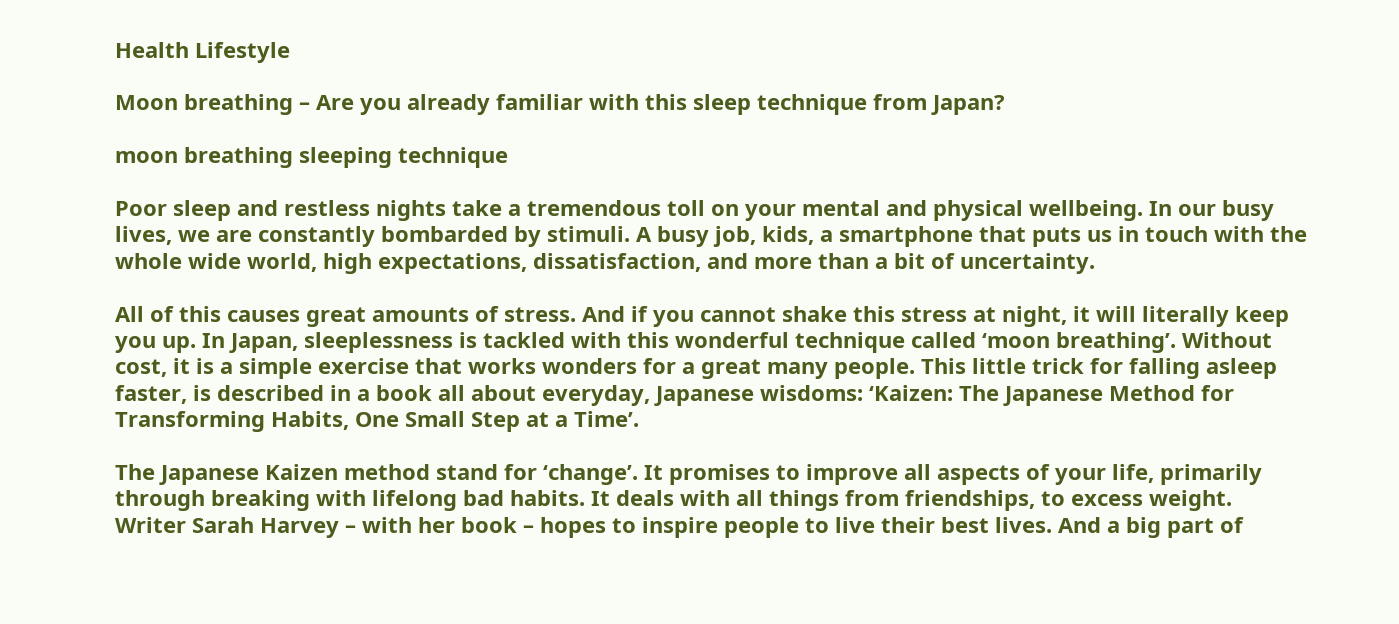Health Lifestyle

Moon breathing – Are you already familiar with this sleep technique from Japan?

moon breathing sleeping technique

Poor sleep and restless nights take a tremendous toll on your mental and physical wellbeing. In our busy lives, we are constantly bombarded by stimuli. A busy job, kids, a smartphone that puts us in touch with the whole wide world, high expectations, dissatisfaction, and more than a bit of uncertainty.

All of this causes great amounts of stress. And if you cannot shake this stress at night, it will literally keep you up. In Japan, sleeplessness is tackled with this wonderful technique called ‘moon breathing’. Without cost, it is a simple exercise that works wonders for a great many people. This little trick for falling asleep faster, is described in a book all about everyday, Japanese wisdoms: ‘Kaizen: The Japanese Method for Transforming Habits, One Small Step at a Time’.

The Japanese Kaizen method stand for ‘change’. It promises to improve all aspects of your life, primarily through breaking with lifelong bad habits. It deals with all things from friendships, to excess weight. Writer Sarah Harvey – with her book – hopes to inspire people to live their best lives. And a big part of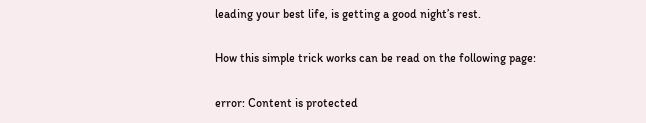leading your best life, is getting a good night’s rest.

How this simple trick works can be read on the following page:

error: Content is protected